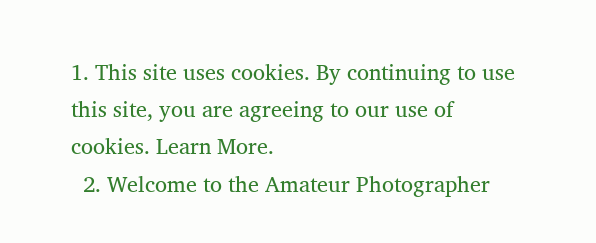1. This site uses cookies. By continuing to use this site, you are agreeing to our use of cookies. Learn More.
  2. Welcome to the Amateur Photographer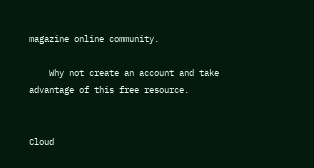magazine online community.

    Why not create an account and take advantage of this free resource.


Cloud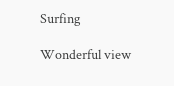Surfing

Wonderful view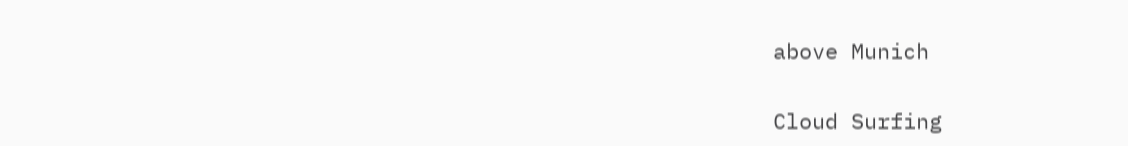above Munich

Cloud Surfing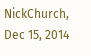NickChurch, Dec 15, 2014